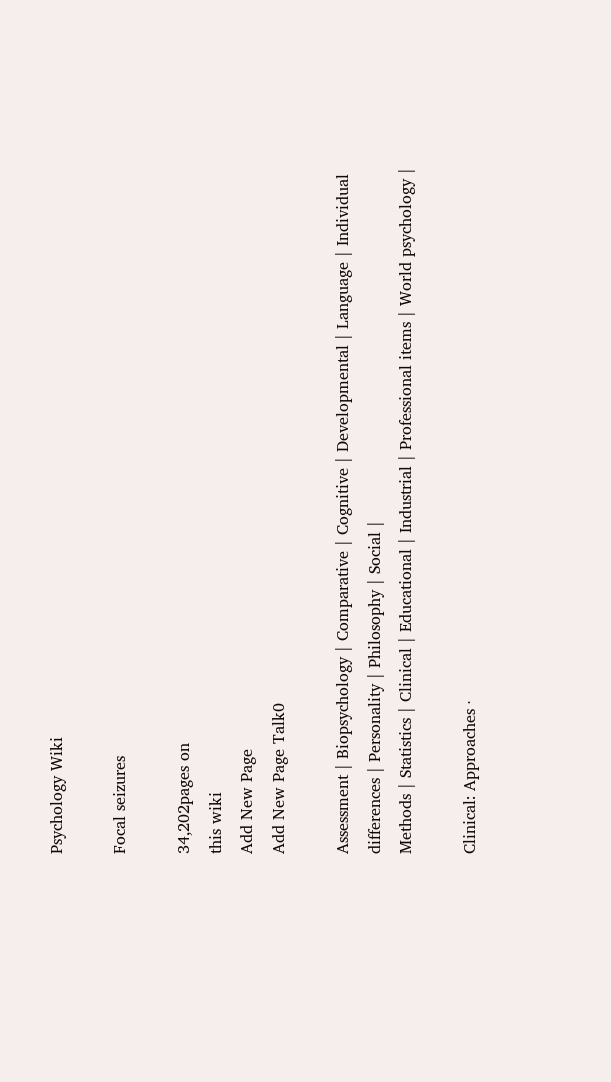Psychology Wiki

Focal seizures

34,202pages on
this wiki
Add New Page
Add New Page Talk0

Assessment | Biopsychology | Comparative | Cognitive | Developmental | Language | Individual differences | Personality | Philosophy | Social |
Methods | Statistics | Clinical | Educational | Industrial | Professional items | World psychology |

Clinical: Approaches ·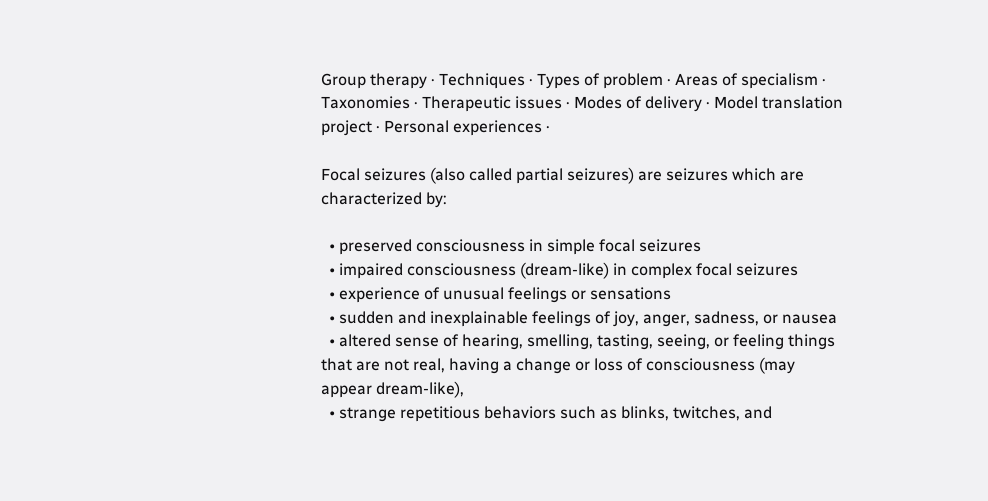Group therapy · Techniques · Types of problem · Areas of specialism · Taxonomies · Therapeutic issues · Modes of delivery · Model translation project · Personal experiences ·

Focal seizures (also called partial seizures) are seizures which are characterized by:

  • preserved consciousness in simple focal seizures
  • impaired consciousness (dream-like) in complex focal seizures
  • experience of unusual feelings or sensations
  • sudden and inexplainable feelings of joy, anger, sadness, or nausea
  • altered sense of hearing, smelling, tasting, seeing, or feeling things that are not real, having a change or loss of consciousness (may appear dream-like),
  • strange repetitious behaviors such as blinks, twitches, and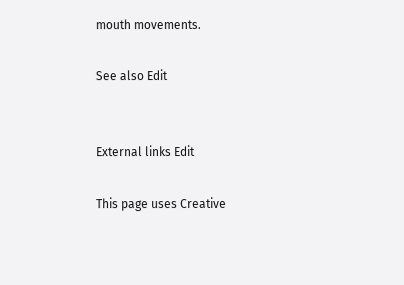mouth movements.

See also Edit


External links Edit

This page uses Creative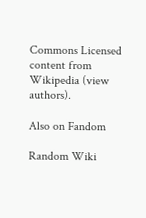Commons Licensed content from Wikipedia (view authors).

Also on Fandom

Random Wiki